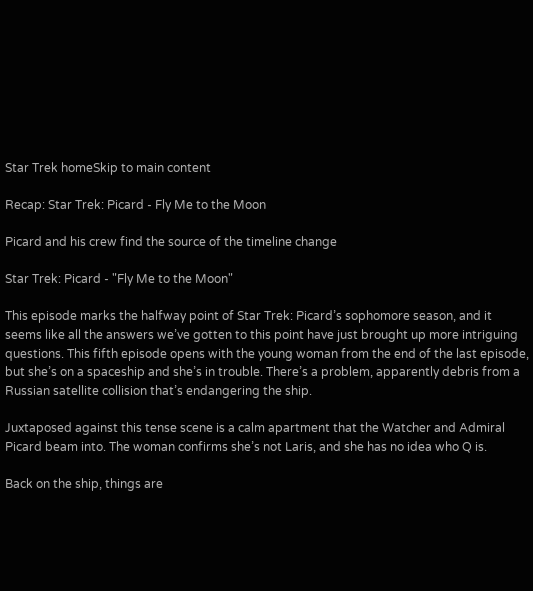Star Trek homeSkip to main content

Recap: Star Trek: Picard - Fly Me to the Moon

Picard and his crew find the source of the timeline change

Star Trek: Picard - "Fly Me to the Moon"

This episode marks the halfway point of Star Trek: Picard’s sophomore season, and it seems like all the answers we’ve gotten to this point have just brought up more intriguing questions. This fifth episode opens with the young woman from the end of the last episode, but she’s on a spaceship and she’s in trouble. There’s a problem, apparently debris from a Russian satellite collision that’s endangering the ship.

Juxtaposed against this tense scene is a calm apartment that the Watcher and Admiral Picard beam into. The woman confirms she’s not Laris, and she has no idea who Q is.

Back on the ship, things are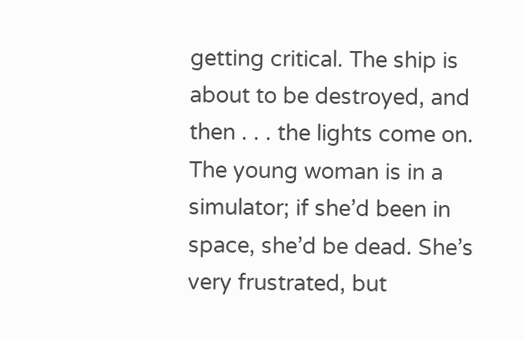getting critical. The ship is about to be destroyed, and then . . . the lights come on. The young woman is in a simulator; if she’d been in space, she’d be dead. She’s very frustrated, but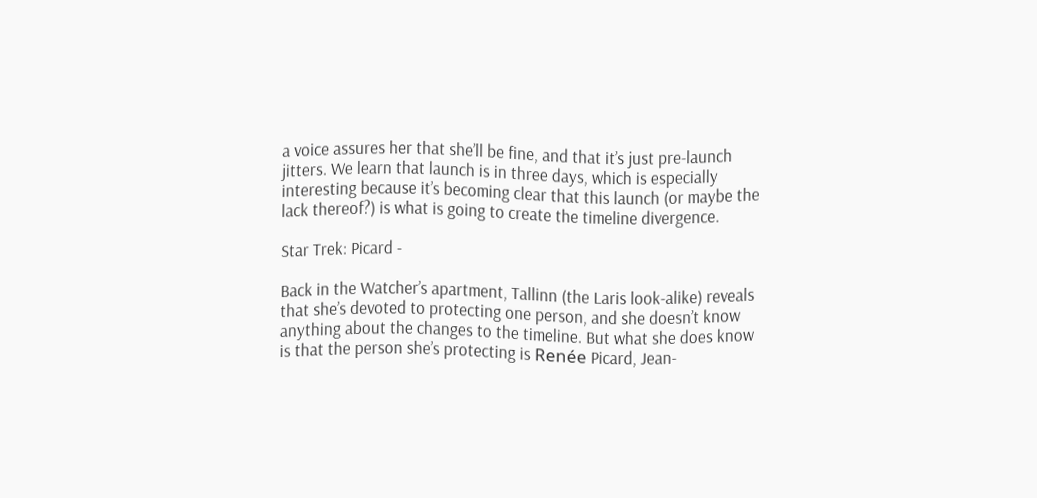a voice assures her that she’ll be fine, and that it’s just pre-launch jitters. We learn that launch is in three days, which is especially interesting because it’s becoming clear that this launch (or maybe the lack thereof?) is what is going to create the timeline divergence.

Star Trek: Picard -

Back in the Watcher’s apartment, Tallinn (the Laris look-alike) reveals that she’s devoted to protecting one person, and she doesn’t know anything about the changes to the timeline. But what she does know is that the person she’s protecting is Renée Picard, Jean-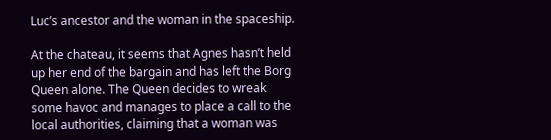Luc’s ancestor and the woman in the spaceship.

At the chateau, it seems that Agnes hasn’t held up her end of the bargain and has left the Borg Queen alone. The Queen decides to wreak some havoc and manages to place a call to the local authorities, claiming that a woman was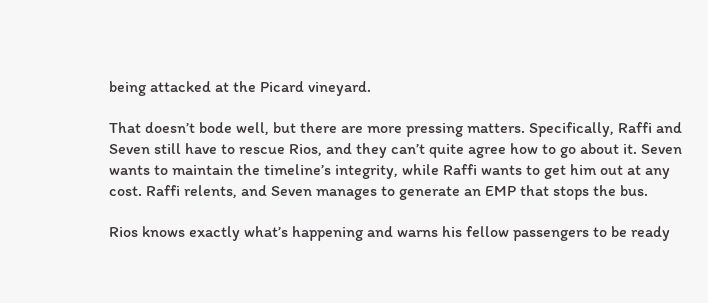being attacked at the Picard vineyard.

That doesn’t bode well, but there are more pressing matters. Specifically, Raffi and Seven still have to rescue Rios, and they can’t quite agree how to go about it. Seven wants to maintain the timeline’s integrity, while Raffi wants to get him out at any cost. Raffi relents, and Seven manages to generate an EMP that stops the bus.

Rios knows exactly what’s happening and warns his fellow passengers to be ready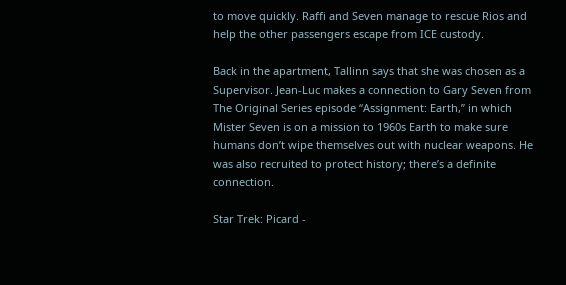to move quickly. Raffi and Seven manage to rescue Rios and help the other passengers escape from ICE custody.

Back in the apartment, Tallinn says that she was chosen as a Supervisor. Jean-Luc makes a connection to Gary Seven from The Original Series episode “Assignment: Earth,” in which Mister Seven is on a mission to 1960s Earth to make sure humans don’t wipe themselves out with nuclear weapons. He was also recruited to protect history; there’s a definite connection.

Star Trek: Picard -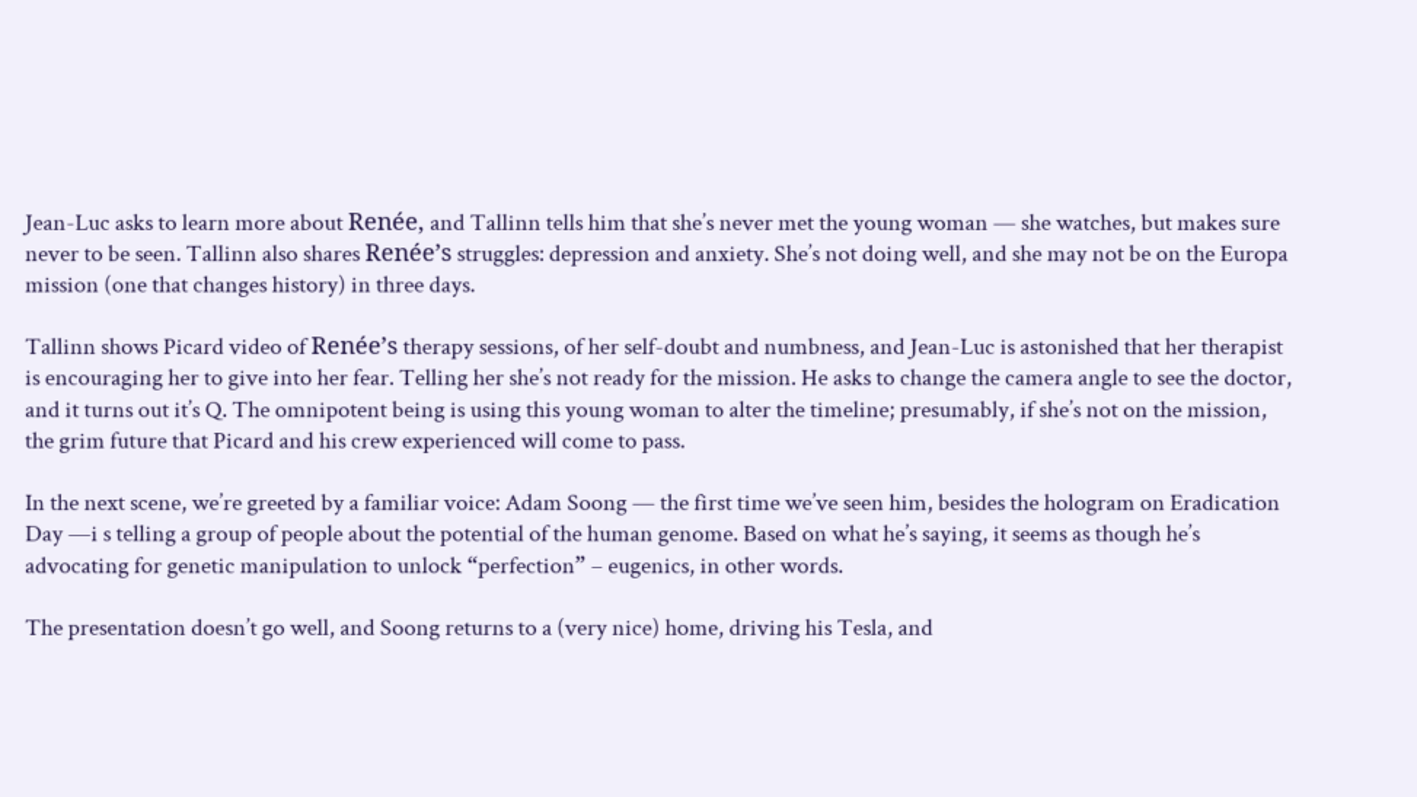Jean-Luc asks to learn more about Renée, and Tallinn tells him that she’s never met the young woman — she watches, but makes sure never to be seen. Tallinn also shares Renée’s struggles: depression and anxiety. She’s not doing well, and she may not be on the Europa mission (one that changes history) in three days.

Tallinn shows Picard video of Renée’s therapy sessions, of her self-doubt and numbness, and Jean-Luc is astonished that her therapist is encouraging her to give into her fear. Telling her she’s not ready for the mission. He asks to change the camera angle to see the doctor, and it turns out it’s Q. The omnipotent being is using this young woman to alter the timeline; presumably, if she’s not on the mission, the grim future that Picard and his crew experienced will come to pass.

In the next scene, we’re greeted by a familiar voice: Adam Soong — the first time we’ve seen him, besides the hologram on Eradication Day —i s telling a group of people about the potential of the human genome. Based on what he’s saying, it seems as though he’s advocating for genetic manipulation to unlock “perfection” – eugenics, in other words.

The presentation doesn’t go well, and Soong returns to a (very nice) home, driving his Tesla, and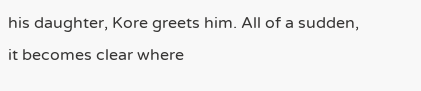his daughter, Kore greets him. All of a sudden, it becomes clear where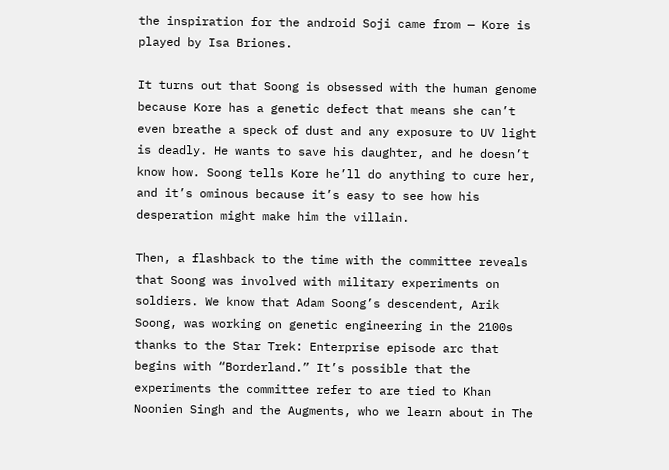the inspiration for the android Soji came from — Kore is played by Isa Briones.

It turns out that Soong is obsessed with the human genome because Kore has a genetic defect that means she can’t even breathe a speck of dust and any exposure to UV light is deadly. He wants to save his daughter, and he doesn’t know how. Soong tells Kore he’ll do anything to cure her, and it’s ominous because it’s easy to see how his desperation might make him the villain.

Then, a flashback to the time with the committee reveals that Soong was involved with military experiments on soldiers. We know that Adam Soong’s descendent, Arik Soong, was working on genetic engineering in the 2100s thanks to the Star Trek: Enterprise episode arc that begins with “Borderland.” It’s possible that the experiments the committee refer to are tied to Khan Noonien Singh and the Augments, who we learn about in The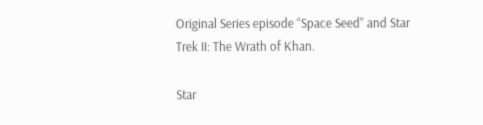Original Series episode “Space Seed” and Star Trek II: The Wrath of Khan.

Star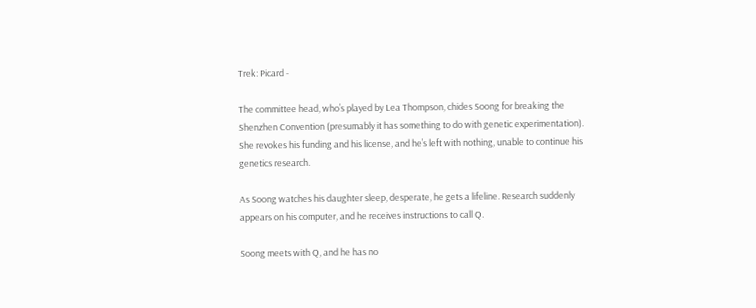Trek: Picard -

The committee head, who’s played by Lea Thompson, chides Soong for breaking the Shenzhen Convention (presumably it has something to do with genetic experimentation). She revokes his funding and his license, and he’s left with nothing, unable to continue his genetics research.

As Soong watches his daughter sleep, desperate, he gets a lifeline. Research suddenly appears on his computer, and he receives instructions to call Q.

Soong meets with Q, and he has no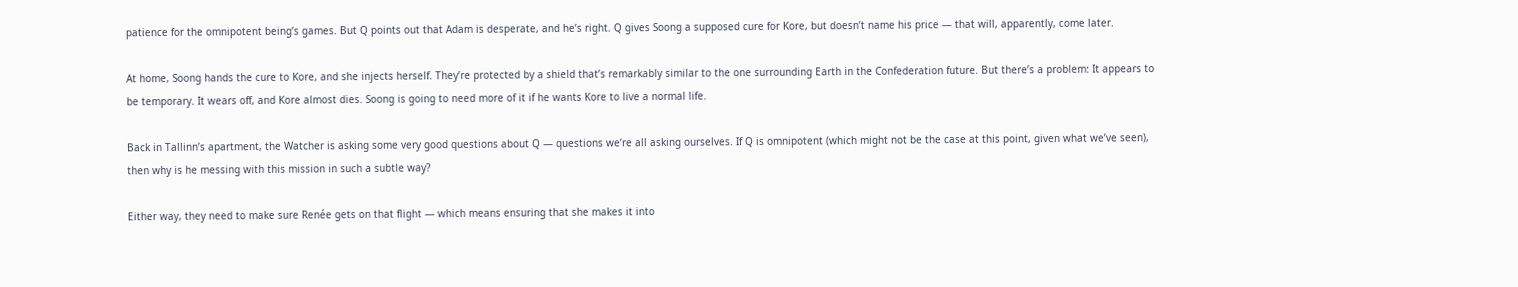patience for the omnipotent being’s games. But Q points out that Adam is desperate, and he’s right. Q gives Soong a supposed cure for Kore, but doesn’t name his price — that will, apparently, come later.

At home, Soong hands the cure to Kore, and she injects herself. They’re protected by a shield that’s remarkably similar to the one surrounding Earth in the Confederation future. But there’s a problem: It appears to be temporary. It wears off, and Kore almost dies. Soong is going to need more of it if he wants Kore to live a normal life.

Back in Tallinn’s apartment, the Watcher is asking some very good questions about Q — questions we’re all asking ourselves. If Q is omnipotent (which might not be the case at this point, given what we’ve seen), then why is he messing with this mission in such a subtle way?

Either way, they need to make sure Renée gets on that flight — which means ensuring that she makes it into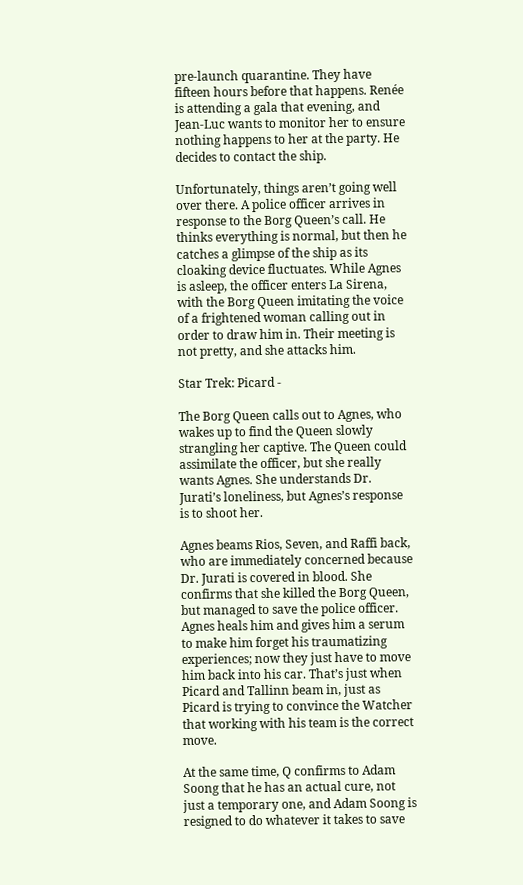pre-launch quarantine. They have fifteen hours before that happens. Renée is attending a gala that evening, and Jean-Luc wants to monitor her to ensure nothing happens to her at the party. He decides to contact the ship.

Unfortunately, things aren’t going well over there. A police officer arrives in response to the Borg Queen’s call. He thinks everything is normal, but then he catches a glimpse of the ship as its cloaking device fluctuates. While Agnes is asleep, the officer enters La Sirena, with the Borg Queen imitating the voice of a frightened woman calling out in order to draw him in. Their meeting is not pretty, and she attacks him.

Star Trek: Picard -

The Borg Queen calls out to Agnes, who wakes up to find the Queen slowly strangling her captive. The Queen could assimilate the officer, but she really wants Agnes. She understands Dr. Jurati’s loneliness, but Agnes’s response is to shoot her.

Agnes beams Rios, Seven, and Raffi back, who are immediately concerned because Dr. Jurati is covered in blood. She confirms that she killed the Borg Queen, but managed to save the police officer. Agnes heals him and gives him a serum to make him forget his traumatizing experiences; now they just have to move him back into his car. That’s just when Picard and Tallinn beam in, just as Picard is trying to convince the Watcher that working with his team is the correct move.

At the same time, Q confirms to Adam Soong that he has an actual cure, not just a temporary one, and Adam Soong is resigned to do whatever it takes to save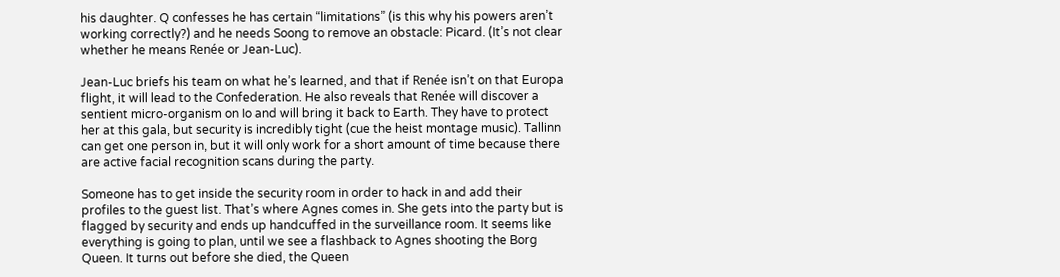his daughter. Q confesses he has certain “limitations” (is this why his powers aren’t working correctly?) and he needs Soong to remove an obstacle: Picard. (It’s not clear whether he means Renée or Jean-Luc).

Jean-Luc briefs his team on what he’s learned, and that if Renée isn’t on that Europa flight, it will lead to the Confederation. He also reveals that Renée will discover a sentient micro-organism on Io and will bring it back to Earth. They have to protect her at this gala, but security is incredibly tight (cue the heist montage music). Tallinn can get one person in, but it will only work for a short amount of time because there are active facial recognition scans during the party.

Someone has to get inside the security room in order to hack in and add their profiles to the guest list. That’s where Agnes comes in. She gets into the party but is flagged by security and ends up handcuffed in the surveillance room. It seems like everything is going to plan, until we see a flashback to Agnes shooting the Borg Queen. It turns out before she died, the Queen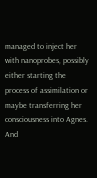managed to inject her with nanoprobes, possibly either starting the process of assimilation or maybe transferring her consciousness into Agnes. And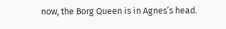now, the Borg Queen is in Agnes’s head.